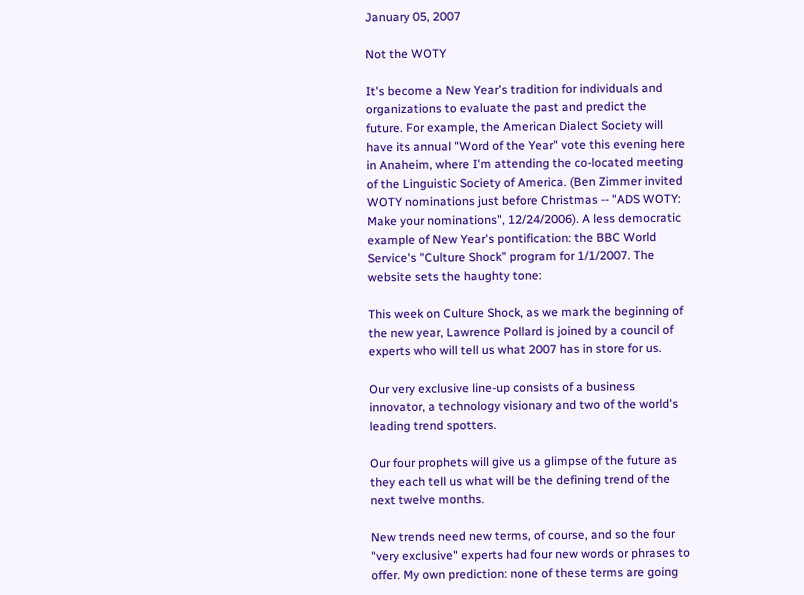January 05, 2007

Not the WOTY

It's become a New Year's tradition for individuals and organizations to evaluate the past and predict the future. For example, the American Dialect Society will have its annual "Word of the Year" vote this evening here in Anaheim, where I'm attending the co-located meeting of the Linguistic Society of America. (Ben Zimmer invited WOTY nominations just before Christmas -- "ADS WOTY: Make your nominations", 12/24/2006). A less democratic example of New Year's pontification: the BBC World Service's "Culture Shock" program for 1/1/2007. The website sets the haughty tone:

This week on Culture Shock, as we mark the beginning of the new year, Lawrence Pollard is joined by a council of experts who will tell us what 2007 has in store for us.

Our very exclusive line-up consists of a business innovator, a technology visionary and two of the world's leading trend spotters.

Our four prophets will give us a glimpse of the future as they each tell us what will be the defining trend of the next twelve months.

New trends need new terms, of course, and so the four "very exclusive" experts had four new words or phrases to offer. My own prediction: none of these terms are going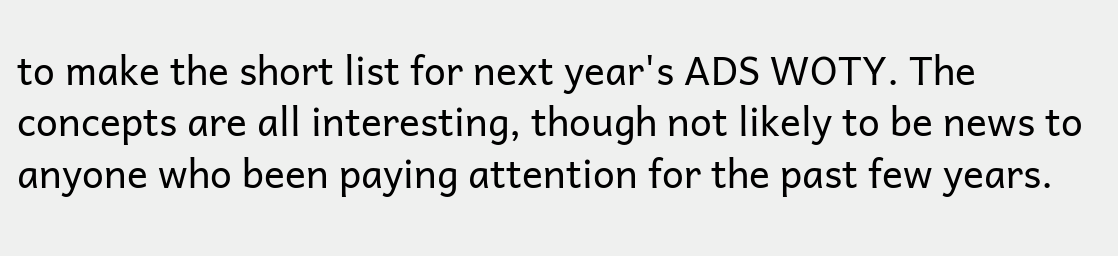to make the short list for next year's ADS WOTY. The concepts are all interesting, though not likely to be news to anyone who been paying attention for the past few years.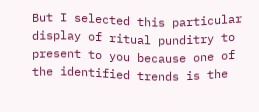But I selected this particular display of ritual punditry to present to you because one of the identified trends is the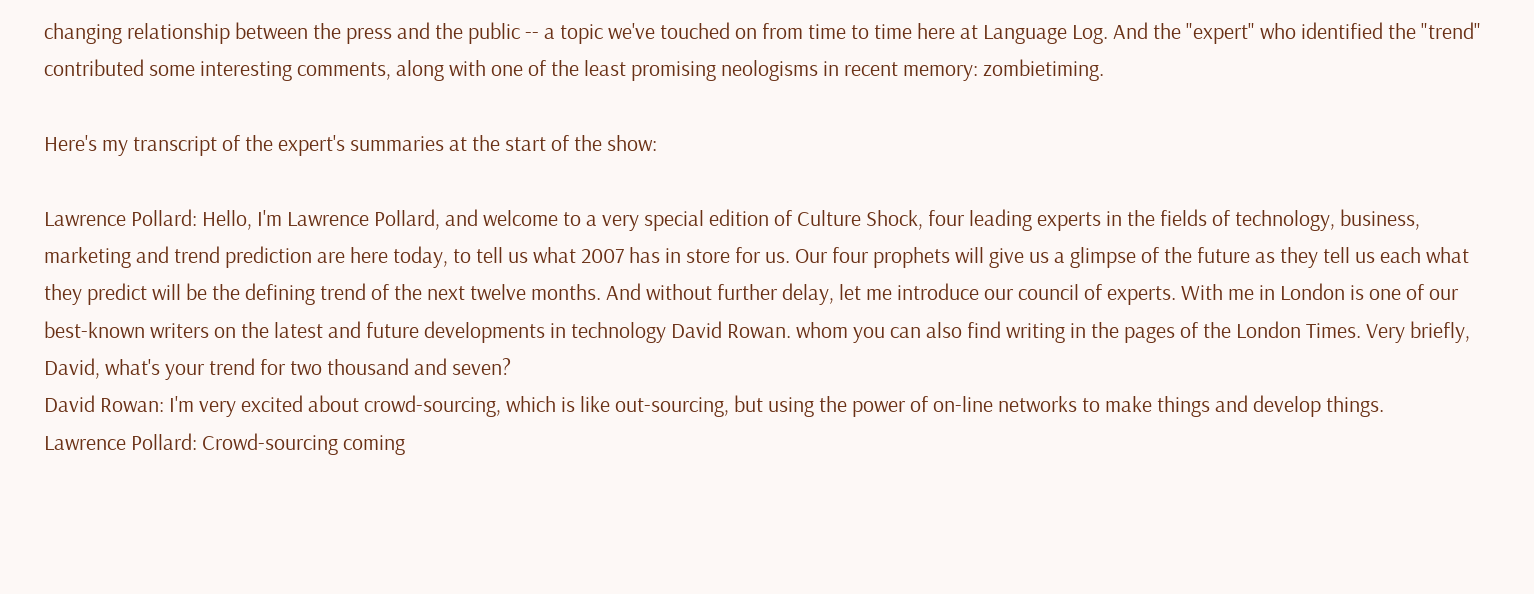changing relationship between the press and the public -- a topic we've touched on from time to time here at Language Log. And the "expert" who identified the "trend" contributed some interesting comments, along with one of the least promising neologisms in recent memory: zombietiming.

Here's my transcript of the expert's summaries at the start of the show:

Lawrence Pollard: Hello, I'm Lawrence Pollard, and welcome to a very special edition of Culture Shock, four leading experts in the fields of technology, business, marketing and trend prediction are here today, to tell us what 2007 has in store for us. Our four prophets will give us a glimpse of the future as they tell us each what they predict will be the defining trend of the next twelve months. And without further delay, let me introduce our council of experts. With me in London is one of our best-known writers on the latest and future developments in technology David Rowan. whom you can also find writing in the pages of the London Times. Very briefly, David, what's your trend for two thousand and seven?
David Rowan: I'm very excited about crowd-sourcing, which is like out-sourcing, but using the power of on-line networks to make things and develop things.
Lawrence Pollard: Crowd-sourcing coming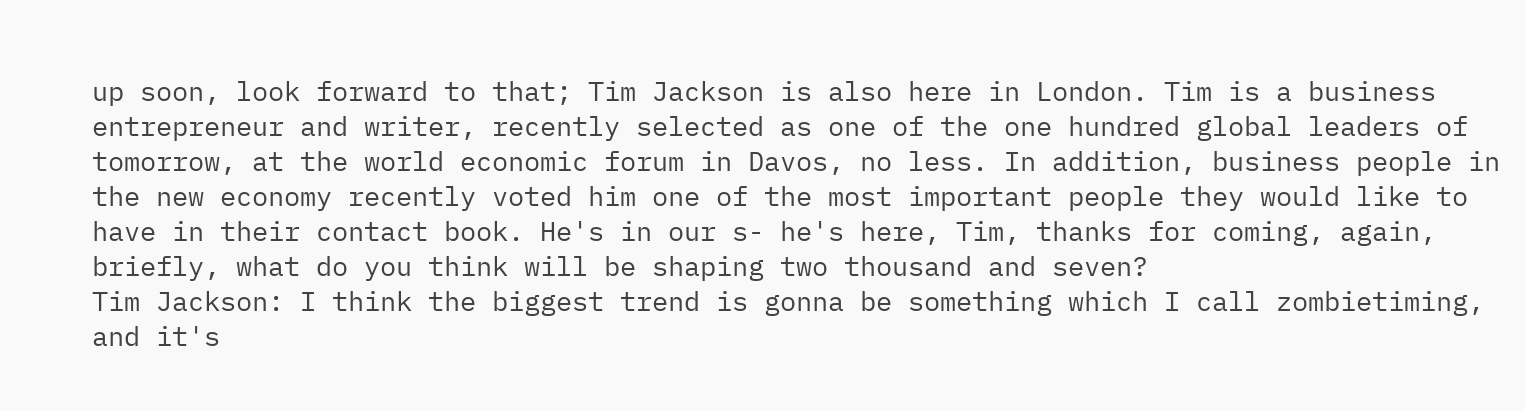up soon, look forward to that; Tim Jackson is also here in London. Tim is a business entrepreneur and writer, recently selected as one of the one hundred global leaders of tomorrow, at the world economic forum in Davos, no less. In addition, business people in the new economy recently voted him one of the most important people they would like to have in their contact book. He's in our s- he's here, Tim, thanks for coming, again, briefly, what do you think will be shaping two thousand and seven?
Tim Jackson: I think the biggest trend is gonna be something which I call zombietiming, and it's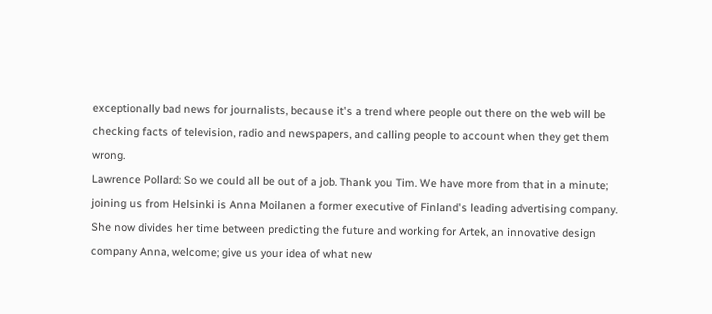exceptionally bad news for journalists, because it's a trend where people out there on the web will be checking facts of television, radio and newspapers, and calling people to account when they get them wrong.
Lawrence Pollard: So we could all be out of a job. Thank you Tim. We have more from that in a minute; joining us from Helsinki is Anna Moilanen a former executive of Finland's leading advertising company. She now divides her time between predicting the future and working for Artek, an innovative design company Anna, welcome; give us your idea of what new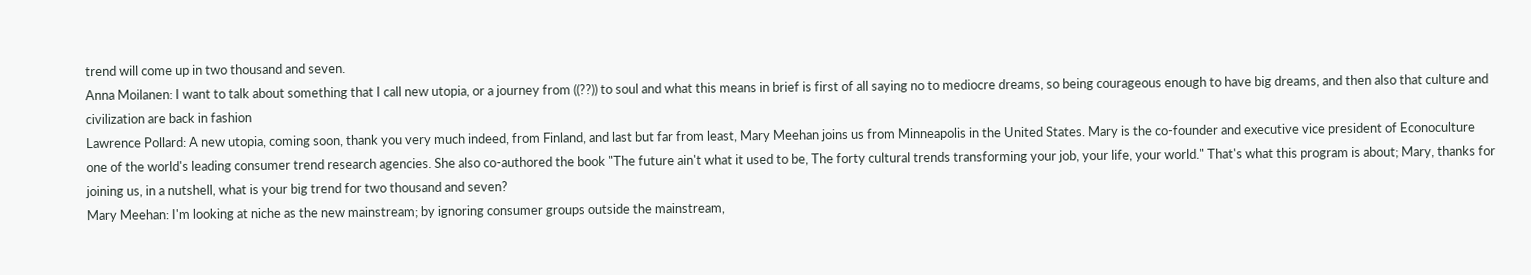trend will come up in two thousand and seven.
Anna Moilanen: I want to talk about something that I call new utopia, or a journey from ((??)) to soul and what this means in brief is first of all saying no to mediocre dreams, so being courageous enough to have big dreams, and then also that culture and civilization are back in fashion
Lawrence Pollard: A new utopia, coming soon, thank you very much indeed, from Finland, and last but far from least, Mary Meehan joins us from Minneapolis in the United States. Mary is the co-founder and executive vice president of Econoculture one of the world's leading consumer trend research agencies. She also co-authored the book "The future ain't what it used to be, The forty cultural trends transforming your job, your life, your world." That's what this program is about; Mary, thanks for joining us, in a nutshell, what is your big trend for two thousand and seven?
Mary Meehan: I'm looking at niche as the new mainstream; by ignoring consumer groups outside the mainstream,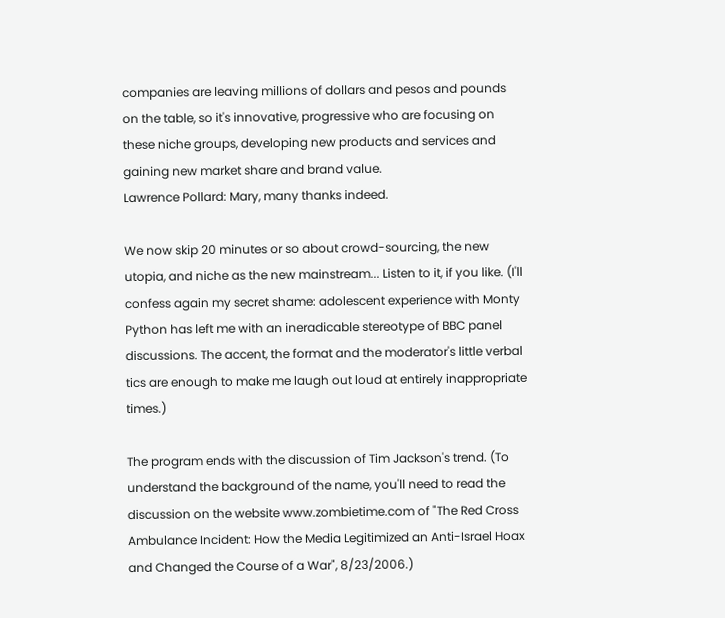companies are leaving millions of dollars and pesos and pounds on the table, so it's innovative, progressive who are focusing on these niche groups, developing new products and services and gaining new market share and brand value.
Lawrence Pollard: Mary, many thanks indeed.

We now skip 20 minutes or so about crowd-sourcing, the new utopia, and niche as the new mainstream... Listen to it, if you like. (I'll confess again my secret shame: adolescent experience with Monty Python has left me with an ineradicable stereotype of BBC panel discussions. The accent, the format and the moderator's little verbal tics are enough to make me laugh out loud at entirely inappropriate times.)

The program ends with the discussion of Tim Jackson's trend. (To understand the background of the name, you'll need to read the discussion on the website www.zombietime.com of "The Red Cross Ambulance Incident: How the Media Legitimized an Anti-Israel Hoax and Changed the Course of a War", 8/23/2006.)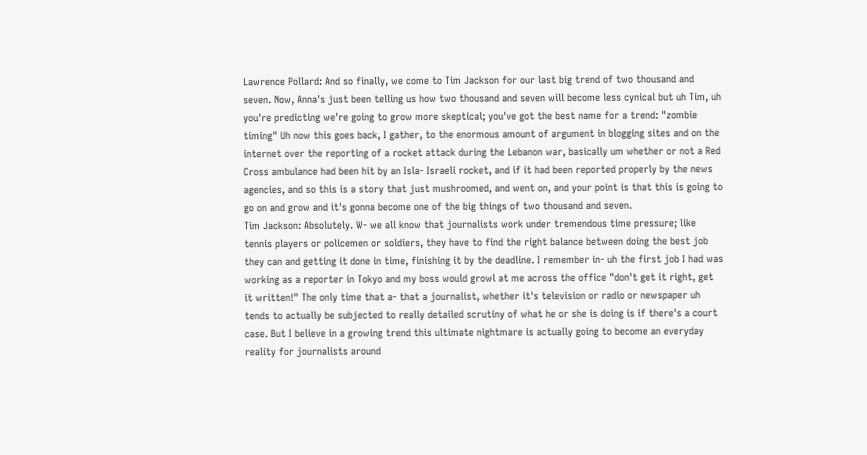Lawrence Pollard: And so finally, we come to Tim Jackson for our last big trend of two thousand and seven. Now, Anna's just been telling us how two thousand and seven will become less cynical but uh Tim, uh you're predicting we're going to grow more skeptical; you've got the best name for a trend: "zombie timing" Uh now this goes back, I gather, to the enormous amount of argument in blogging sites and on the internet over the reporting of a rocket attack during the Lebanon war, basically um whether or not a Red Cross ambulance had been hit by an Isla- Israeli rocket, and if it had been reported properly by the news agencies, and so this is a story that just mushroomed, and went on, and your point is that this is going to go on and grow and it's gonna become one of the big things of two thousand and seven.
Tim Jackson: Absolutely. W- we all know that journalists work under tremendous time pressure; like tennis players or policemen or soldiers, they have to find the right balance between doing the best job they can and getting it done in time, finishing it by the deadline. I remember in- uh the first job I had was working as a reporter in Tokyo and my boss would growl at me across the office "don't get it right, get it written!" The only time that a- that a journalist, whether it's television or radio or newspaper uh tends to actually be subjected to really detailed scrutiny of what he or she is doing is if there's a court case. But I believe in a growing trend this ultimate nightmare is actually going to become an everyday reality for journalists around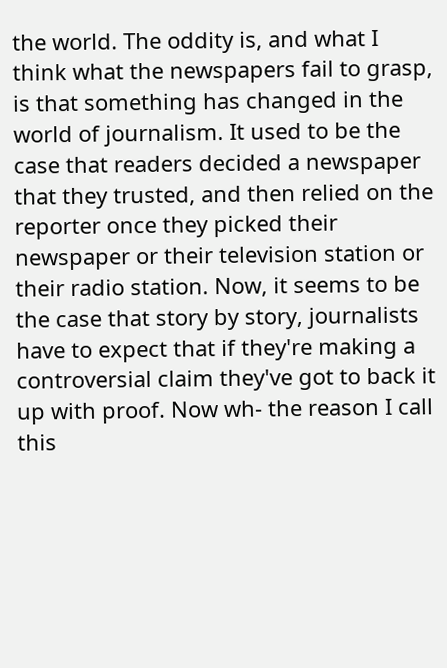the world. The oddity is, and what I think what the newspapers fail to grasp, is that something has changed in the world of journalism. It used to be the case that readers decided a newspaper that they trusted, and then relied on the reporter once they picked their newspaper or their television station or their radio station. Now, it seems to be the case that story by story, journalists have to expect that if they're making a controversial claim they've got to back it up with proof. Now wh- the reason I call this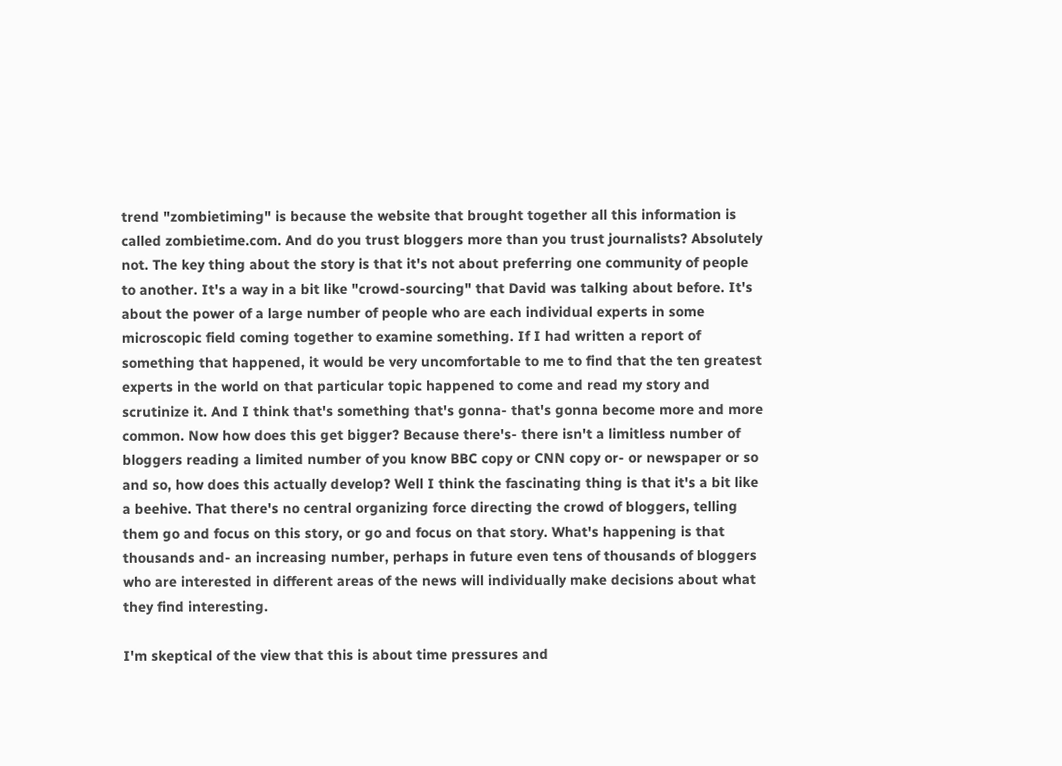trend "zombietiming" is because the website that brought together all this information is called zombietime.com. And do you trust bloggers more than you trust journalists? Absolutely not. The key thing about the story is that it's not about preferring one community of people to another. It's a way in a bit like "crowd-sourcing" that David was talking about before. It's about the power of a large number of people who are each individual experts in some microscopic field coming together to examine something. If I had written a report of something that happened, it would be very uncomfortable to me to find that the ten greatest experts in the world on that particular topic happened to come and read my story and scrutinize it. And I think that's something that's gonna- that's gonna become more and more common. Now how does this get bigger? Because there's- there isn't a limitless number of bloggers reading a limited number of you know BBC copy or CNN copy or- or newspaper or so and so, how does this actually develop? Well I think the fascinating thing is that it's a bit like a beehive. That there's no central organizing force directing the crowd of bloggers, telling them go and focus on this story, or go and focus on that story. What's happening is that thousands and- an increasing number, perhaps in future even tens of thousands of bloggers who are interested in different areas of the news will individually make decisions about what they find interesting.

I'm skeptical of the view that this is about time pressures and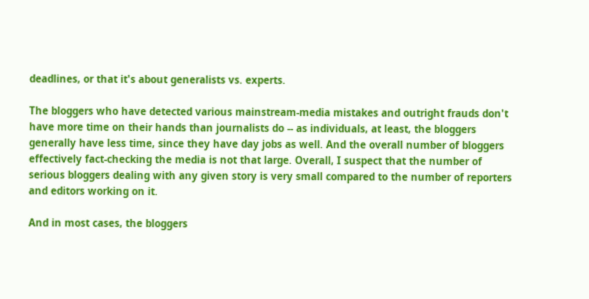deadlines, or that it's about generalists vs. experts.

The bloggers who have detected various mainstream-media mistakes and outright frauds don't have more time on their hands than journalists do -- as individuals, at least, the bloggers generally have less time, since they have day jobs as well. And the overall number of bloggers effectively fact-checking the media is not that large. Overall, I suspect that the number of serious bloggers dealing with any given story is very small compared to the number of reporters and editors working on it.

And in most cases, the bloggers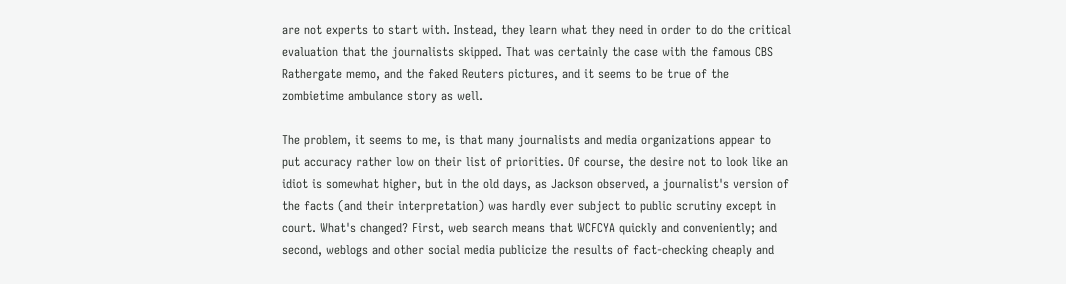are not experts to start with. Instead, they learn what they need in order to do the critical evaluation that the journalists skipped. That was certainly the case with the famous CBS Rathergate memo, and the faked Reuters pictures, and it seems to be true of the zombietime ambulance story as well.

The problem, it seems to me, is that many journalists and media organizations appear to put accuracy rather low on their list of priorities. Of course, the desire not to look like an idiot is somewhat higher, but in the old days, as Jackson observed, a journalist's version of the facts (and their interpretation) was hardly ever subject to public scrutiny except in court. What's changed? First, web search means that WCFCYA quickly and conveniently; and second, weblogs and other social media publicize the results of fact-checking cheaply and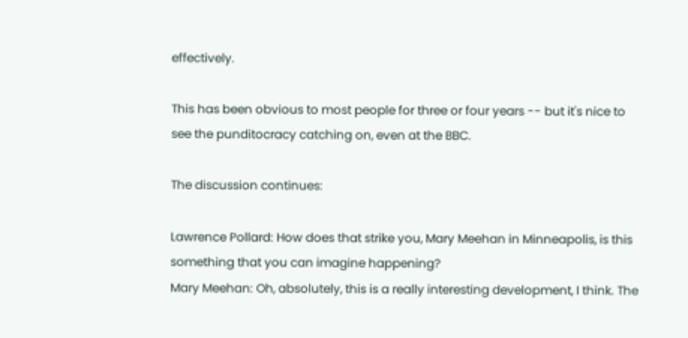effectively.

This has been obvious to most people for three or four years -- but it's nice to see the punditocracy catching on, even at the BBC.

The discussion continues:

Lawrence Pollard: How does that strike you, Mary Meehan in Minneapolis, is this something that you can imagine happening?
Mary Meehan: Oh, absolutely, this is a really interesting development, I think. The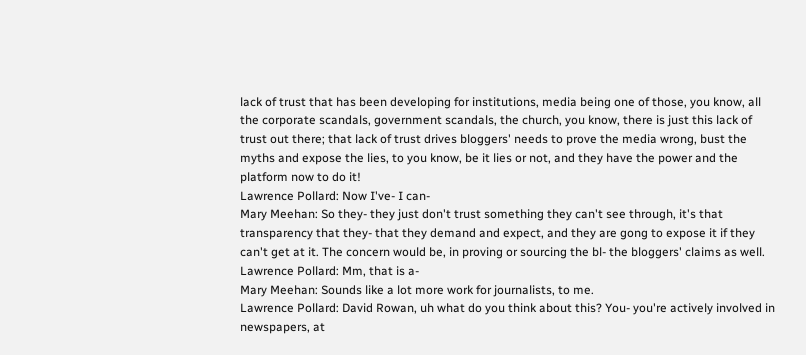lack of trust that has been developing for institutions, media being one of those, you know, all the corporate scandals, government scandals, the church, you know, there is just this lack of trust out there; that lack of trust drives bloggers' needs to prove the media wrong, bust the myths and expose the lies, to you know, be it lies or not, and they have the power and the platform now to do it!
Lawrence Pollard: Now I've- I can-
Mary Meehan: So they- they just don't trust something they can't see through, it's that transparency that they- that they demand and expect, and they are gong to expose it if they can't get at it. The concern would be, in proving or sourcing the bl- the bloggers' claims as well.
Lawrence Pollard: Mm, that is a-
Mary Meehan: Sounds like a lot more work for journalists, to me.
Lawrence Pollard: David Rowan, uh what do you think about this? You- you're actively involved in newspapers, at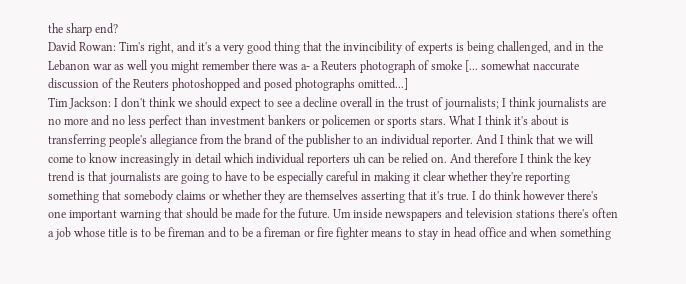the sharp end?
David Rowan: Tim's right, and it's a very good thing that the invincibility of experts is being challenged, and in the Lebanon war as well you might remember there was a- a Reuters photograph of smoke [... somewhat naccurate discussion of the Reuters photoshopped and posed photographs omitted...]
Tim Jackson: I don't think we should expect to see a decline overall in the trust of journalists; I think journalists are no more and no less perfect than investment bankers or policemen or sports stars. What I think it's about is transferring people's allegiance from the brand of the publisher to an individual reporter. And I think that we will come to know increasingly in detail which individual reporters uh can be relied on. And therefore I think the key trend is that journalists are going to have to be especially careful in making it clear whether they're reporting something that somebody claims or whether they are themselves asserting that it's true. I do think however there's one important warning that should be made for the future. Um inside newspapers and television stations there's often a job whose title is to be fireman and to be a fireman or fire fighter means to stay in head office and when something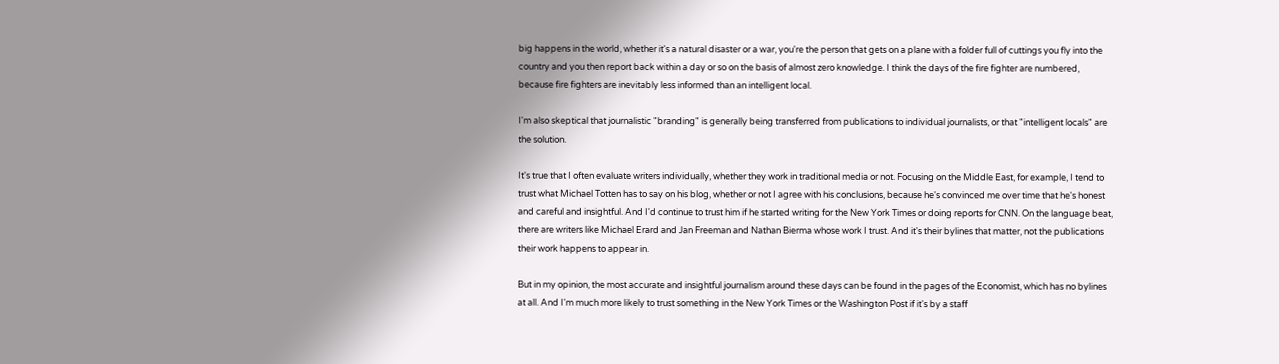big happens in the world, whether it's a natural disaster or a war, you're the person that gets on a plane with a folder full of cuttings you fly into the country and you then report back within a day or so on the basis of almost zero knowledge. I think the days of the fire fighter are numbered, because fire fighters are inevitably less informed than an intelligent local.

I'm also skeptical that journalistic "branding" is generally being transferred from publications to individual journalists, or that "intelligent locals" are the solution.

It's true that I often evaluate writers individually, whether they work in traditional media or not. Focusing on the Middle East, for example, I tend to trust what Michael Totten has to say on his blog, whether or not I agree with his conclusions, because he's convinced me over time that he's honest and careful and insightful. And I'd continue to trust him if he started writing for the New York Times or doing reports for CNN. On the language beat, there are writers like Michael Erard and Jan Freeman and Nathan Bierma whose work I trust. And it's their bylines that matter, not the publications their work happens to appear in.

But in my opinion, the most accurate and insightful journalism around these days can be found in the pages of the Economist, which has no bylines at all. And I'm much more likely to trust something in the New York Times or the Washington Post if it's by a staff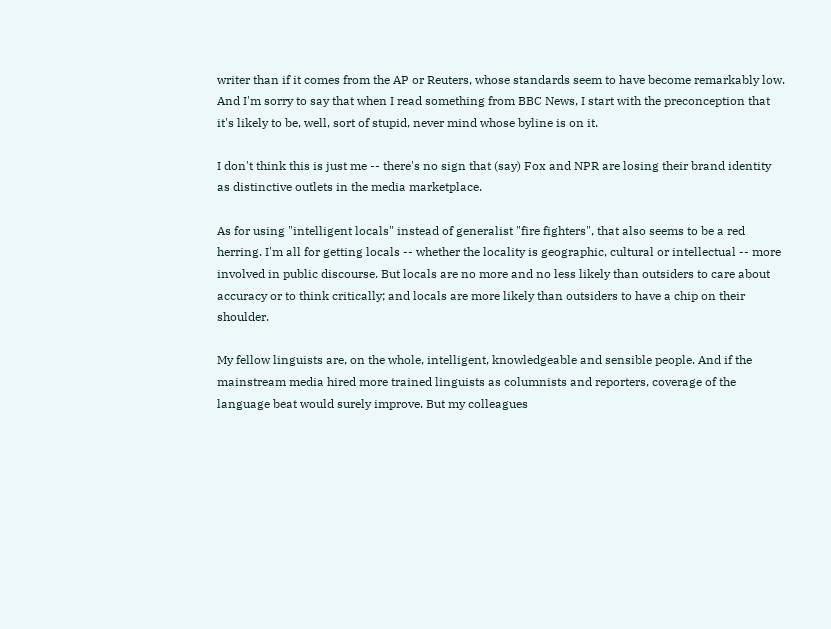writer than if it comes from the AP or Reuters, whose standards seem to have become remarkably low. And I'm sorry to say that when I read something from BBC News, I start with the preconception that it's likely to be, well, sort of stupid, never mind whose byline is on it.

I don't think this is just me -- there's no sign that (say) Fox and NPR are losing their brand identity as distinctive outlets in the media marketplace.

As for using "intelligent locals" instead of generalist "fire fighters", that also seems to be a red herring. I'm all for getting locals -- whether the locality is geographic, cultural or intellectual -- more involved in public discourse. But locals are no more and no less likely than outsiders to care about accuracy or to think critically; and locals are more likely than outsiders to have a chip on their shoulder.

My fellow linguists are, on the whole, intelligent, knowledgeable and sensible people. And if the mainstream media hired more trained linguists as columnists and reporters, coverage of the language beat would surely improve. But my colleagues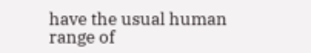have the usual human range of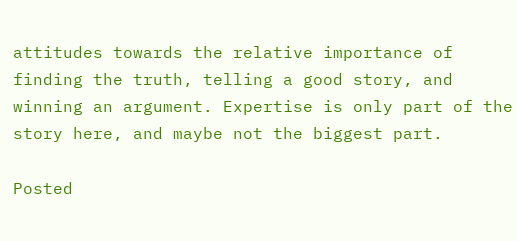attitudes towards the relative importance of finding the truth, telling a good story, and winning an argument. Expertise is only part of the story here, and maybe not the biggest part.

Posted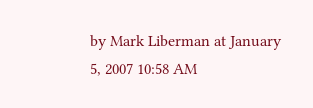by Mark Liberman at January 5, 2007 10:58 AM